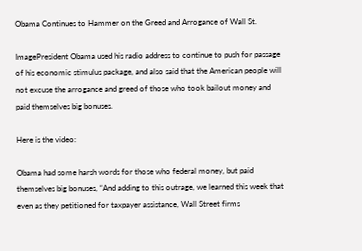Obama Continues to Hammer on the Greed and Arrogance of Wall St.

ImagePresident Obama used his radio address to continue to push for passage of his economic stimulus package, and also said that the American people will not excuse the arrogance and greed of those who took bailout money and paid themselves big bonuses.

Here is the video:

Obama had some harsh words for those who federal money, but paid themselves big bonuses, “And adding to this outrage, we learned this week that even as they petitioned for taxpayer assistance, Wall Street firms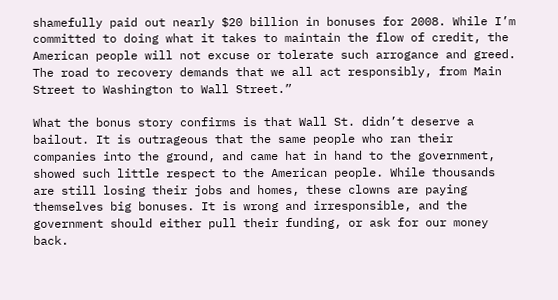shamefully paid out nearly $20 billion in bonuses for 2008. While I’m committed to doing what it takes to maintain the flow of credit, the American people will not excuse or tolerate such arrogance and greed. The road to recovery demands that we all act responsibly, from Main Street to Washington to Wall Street.”

What the bonus story confirms is that Wall St. didn’t deserve a bailout. It is outrageous that the same people who ran their companies into the ground, and came hat in hand to the government, showed such little respect to the American people. While thousands are still losing their jobs and homes, these clowns are paying themselves big bonuses. It is wrong and irresponsible, and the government should either pull their funding, or ask for our money back.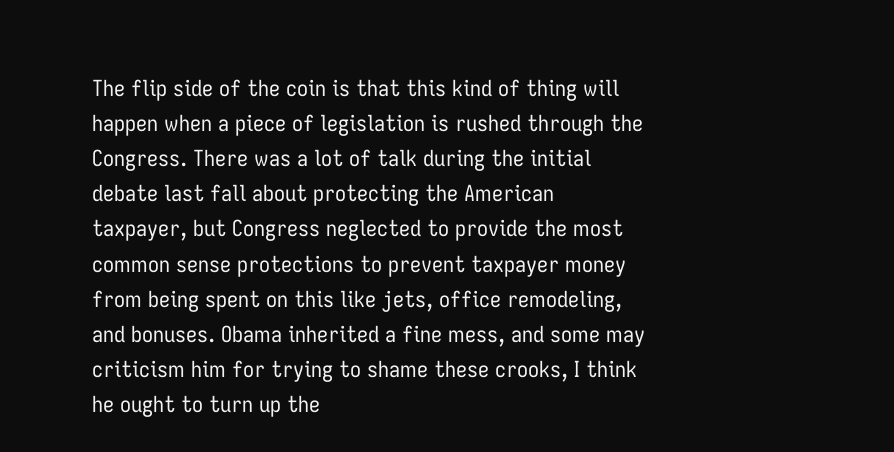The flip side of the coin is that this kind of thing will happen when a piece of legislation is rushed through the Congress. There was a lot of talk during the initial debate last fall about protecting the American taxpayer, but Congress neglected to provide the most common sense protections to prevent taxpayer money from being spent on this like jets, office remodeling, and bonuses. Obama inherited a fine mess, and some may criticism him for trying to shame these crooks, I think he ought to turn up the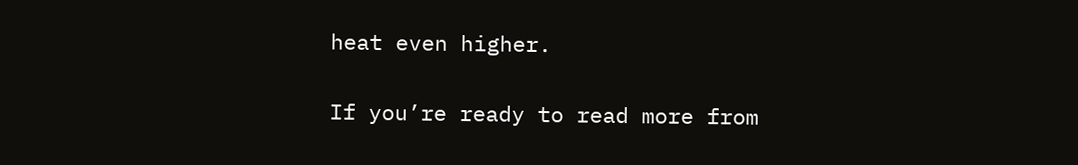heat even higher.

If you’re ready to read more from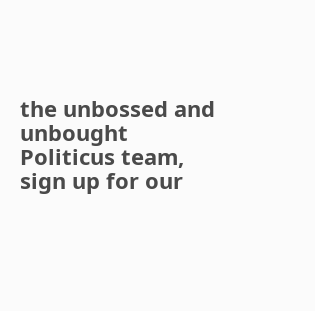the unbossed and unbought Politicus team, sign up for our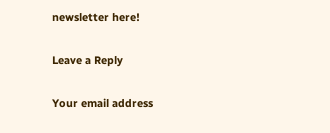newsletter here!

Leave a Reply

Your email address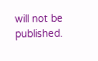will not be published.